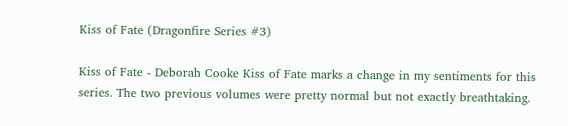Kiss of Fate (Dragonfire Series #3)

Kiss of Fate - Deborah Cooke Kiss of Fate marks a change in my sentiments for this series. The two previous volumes were pretty normal but not exactly breathtaking.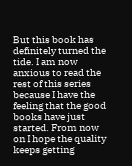But this book has definitely turned the tide. I am now anxious to read the rest of this series because I have the feeling that the good books have just started. From now on I hope the quality keeps getting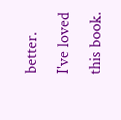better. I've loved this book.